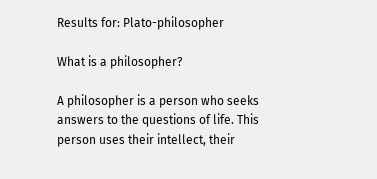Results for: Plato-philosopher

What is a philosopher?

A philosopher is a person who seeks answers to the questions of life. This person uses their intellect, their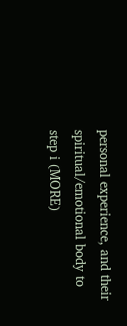personal experience, and their spiritual/emotional body to step i (MORE)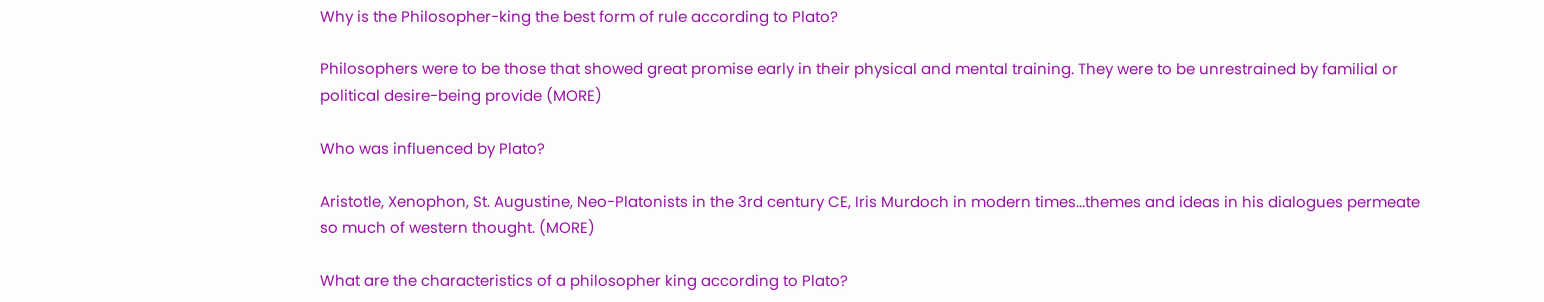Why is the Philosopher-king the best form of rule according to Plato?

Philosophers were to be those that showed great promise early in their physical and mental training. They were to be unrestrained by familial or political desire-being provide (MORE)

Who was influenced by Plato?

Aristotle, Xenophon, St. Augustine, Neo-Platonists in the 3rd century CE, Iris Murdoch in modern times...themes and ideas in his dialogues permeate so much of western thought. (MORE)

What are the characteristics of a philosopher king according to Plato?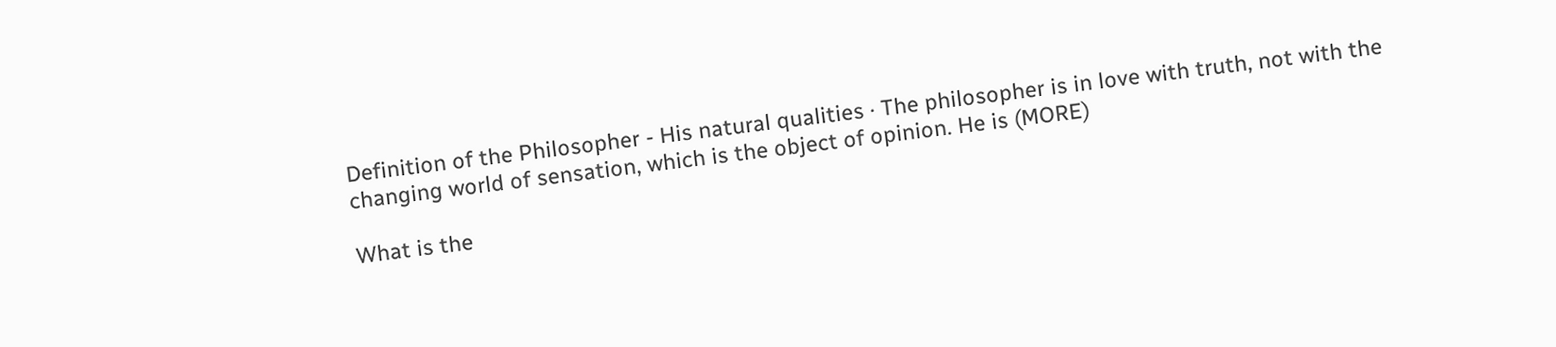Definition of the Philosopher - His natural qualities · The philosopher is in love with truth, not with the changing world of sensation, which is the object of opinion. He is (MORE)

What is the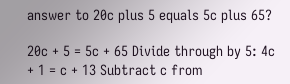answer to 20c plus 5 equals 5c plus 65?

20c + 5 = 5c + 65 Divide through by 5: 4c + 1 = c + 13 Subtract c from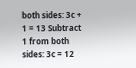both sides: 3c + 1 = 13 Subtract 1 from both sides: 3c = 12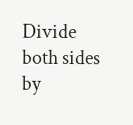Divide both sides by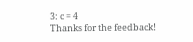3: c = 4
Thanks for the feedback!